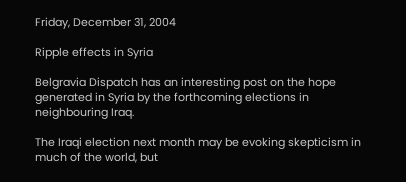Friday, December 31, 2004

Ripple effects in Syria

Belgravia Dispatch has an interesting post on the hope generated in Syria by the forthcoming elections in neighbouring Iraq.

The Iraqi election next month may be evoking skepticism in much of the world, but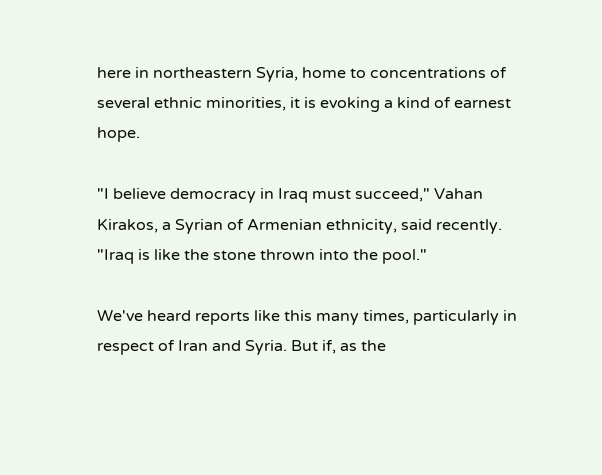here in northeastern Syria, home to concentrations of several ethnic minorities, it is evoking a kind of earnest hope.

"I believe democracy in Iraq must succeed," Vahan Kirakos, a Syrian of Armenian ethnicity, said recently. "Iraq is like the stone thrown into the pool."

We've heard reports like this many times, particularly in respect of Iran and Syria. But if, as the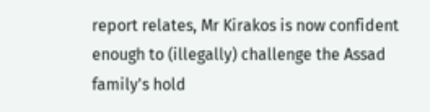report relates, Mr Kirakos is now confident enough to (illegally) challenge the Assad family's hold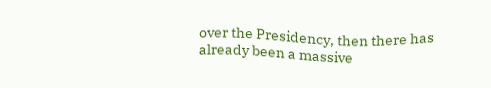over the Presidency, then there has already been a massive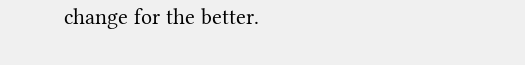change for the better.